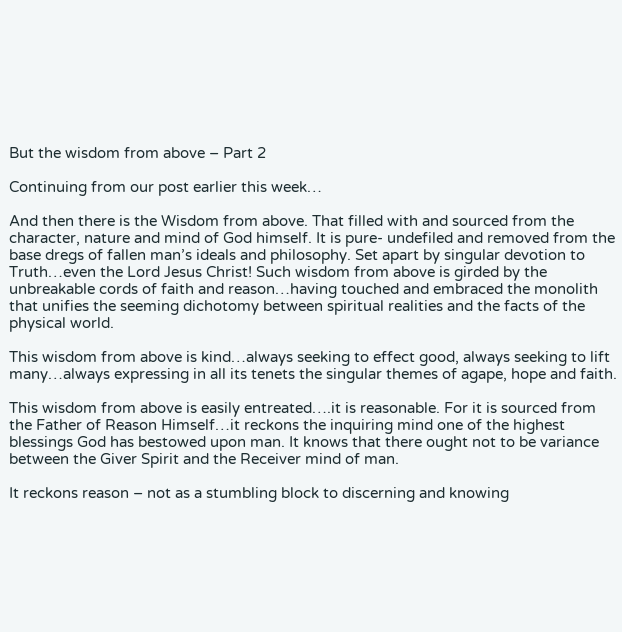But the wisdom from above – Part 2

Continuing from our post earlier this week…

And then there is the Wisdom from above. That filled with and sourced from the character, nature and mind of God himself. It is pure- undefiled and removed from the base dregs of fallen man’s ideals and philosophy. Set apart by singular devotion to Truth…even the Lord Jesus Christ! Such wisdom from above is girded by the unbreakable cords of faith and reason…having touched and embraced the monolith that unifies the seeming dichotomy between spiritual realities and the facts of the physical world.

This wisdom from above is kind…always seeking to effect good, always seeking to lift many…always expressing in all its tenets the singular themes of agape, hope and faith.

This wisdom from above is easily entreated….it is reasonable. For it is sourced from the Father of Reason Himself…it reckons the inquiring mind one of the highest blessings God has bestowed upon man. It knows that there ought not to be variance between the Giver Spirit and the Receiver mind of man.

It reckons reason – not as a stumbling block to discerning and knowing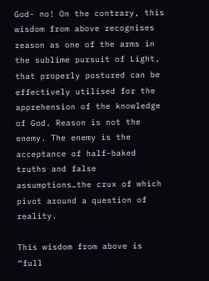God- no! On the contrary, this wisdom from above recognises reason as one of the arms in the sublime pursuit of Light, that properly postured can be effectively utilised for the apprehension of the knowledge of God. Reason is not the enemy. The enemy is the acceptance of half-baked truths and false assumptions…the crux of which pivot around a question of reality.

This wisdom from above is “full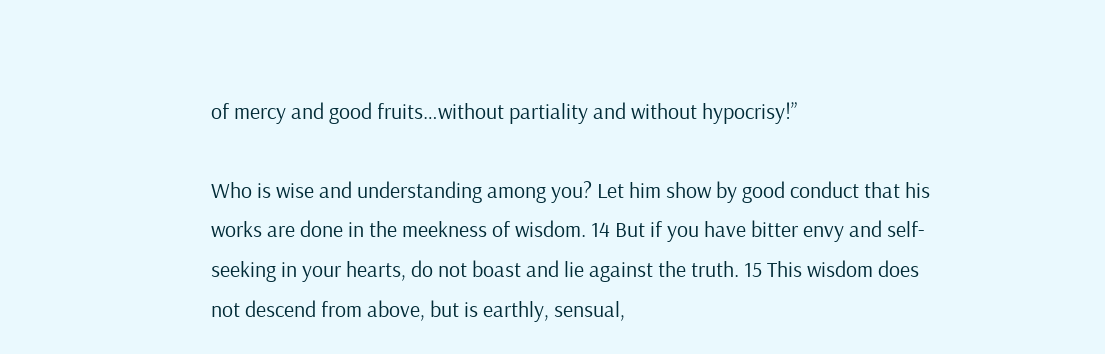of mercy and good fruits…without partiality and without hypocrisy!”

Who is wise and understanding among you? Let him show by good conduct that his works are done in the meekness of wisdom. 14 But if you have bitter envy and self-seeking in your hearts, do not boast and lie against the truth. 15 This wisdom does not descend from above, but is earthly, sensual,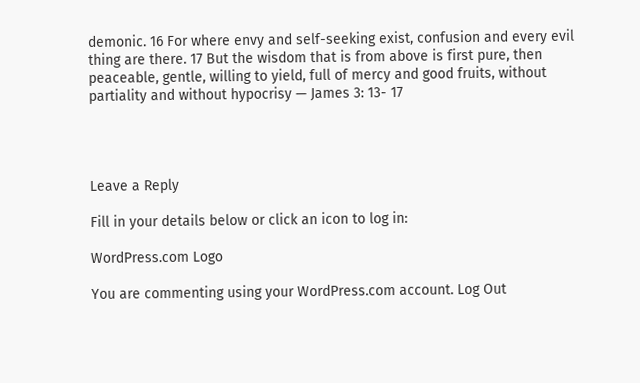demonic. 16 For where envy and self-seeking exist, confusion and every evil thing are there. 17 But the wisdom that is from above is first pure, then peaceable, gentle, willing to yield, full of mercy and good fruits, without partiality and without hypocrisy — James 3: 13- 17




Leave a Reply

Fill in your details below or click an icon to log in:

WordPress.com Logo

You are commenting using your WordPress.com account. Log Out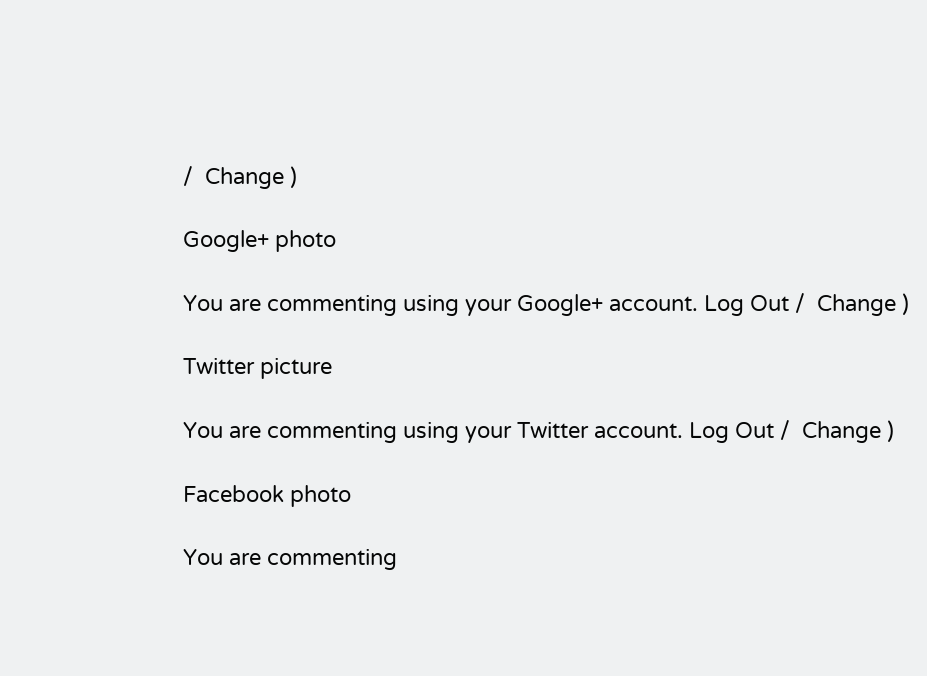/  Change )

Google+ photo

You are commenting using your Google+ account. Log Out /  Change )

Twitter picture

You are commenting using your Twitter account. Log Out /  Change )

Facebook photo

You are commenting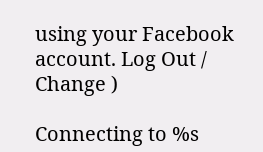using your Facebook account. Log Out /  Change )

Connecting to %s